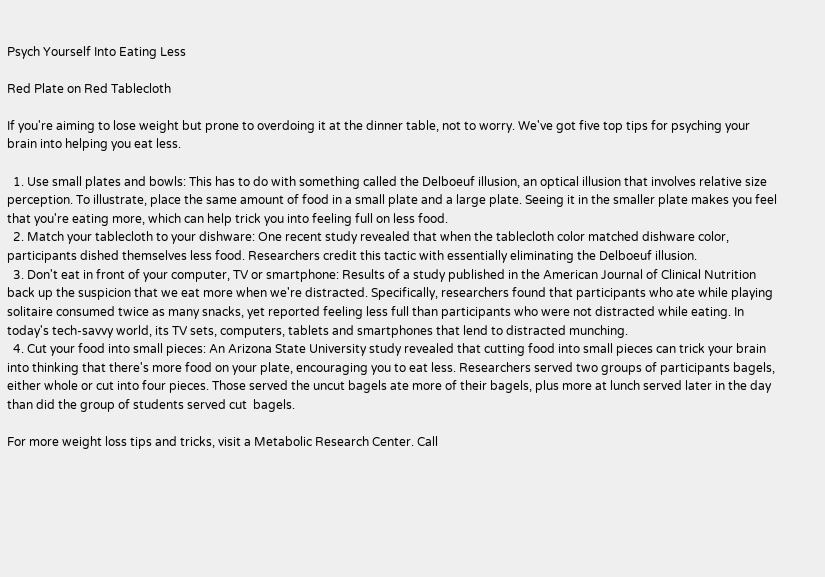Psych Yourself Into Eating Less

Red Plate on Red Tablecloth

If you're aiming to lose weight but prone to overdoing it at the dinner table, not to worry. We've got five top tips for psyching your brain into helping you eat less.

  1. Use small plates and bowls: This has to do with something called the Delboeuf illusion, an optical illusion that involves relative size perception. To illustrate, place the same amount of food in a small plate and a large plate. Seeing it in the smaller plate makes you feel that you're eating more, which can help trick you into feeling full on less food.
  2. Match your tablecloth to your dishware: One recent study revealed that when the tablecloth color matched dishware color, participants dished themselves less food. Researchers credit this tactic with essentially eliminating the Delboeuf illusion.
  3. Don't eat in front of your computer, TV or smartphone: Results of a study published in the American Journal of Clinical Nutrition back up the suspicion that we eat more when we're distracted. Specifically, researchers found that participants who ate while playing solitaire consumed twice as many snacks, yet reported feeling less full than participants who were not distracted while eating. In today's tech-savvy world, its TV sets, computers, tablets and smartphones that lend to distracted munching.
  4. Cut your food into small pieces: An Arizona State University study revealed that cutting food into small pieces can trick your brain into thinking that there's more food on your plate, encouraging you to eat less. Researchers served two groups of participants bagels, either whole or cut into four pieces. Those served the uncut bagels ate more of their bagels, plus more at lunch served later in the day than did the group of students served cut  bagels.

For more weight loss tips and tricks, visit a Metabolic Research Center. Call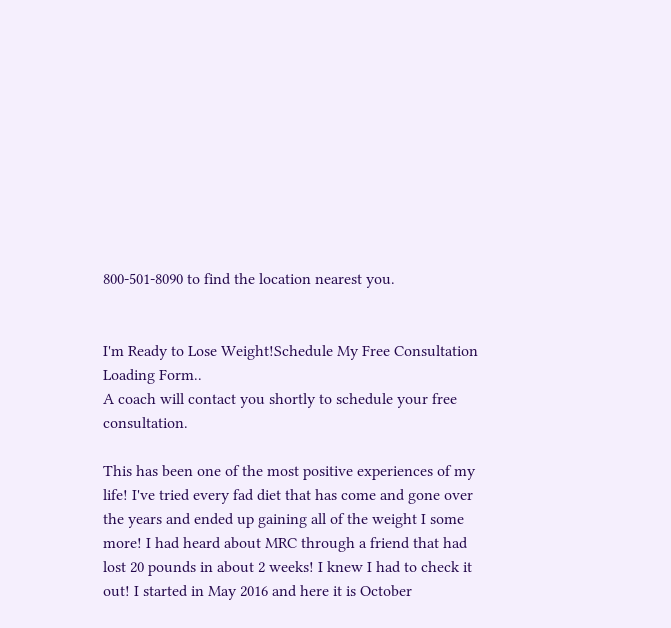800-501-8090 to find the location nearest you.


I'm Ready to Lose Weight!Schedule My Free Consultation
Loading Form..
A coach will contact you shortly to schedule your free consultation.

This has been one of the most positive experiences of my life! I've tried every fad diet that has come and gone over the years and ended up gaining all of the weight I some more! I had heard about MRC through a friend that had lost 20 pounds in about 2 weeks! I knew I had to check it out! I started in May 2016 and here it is October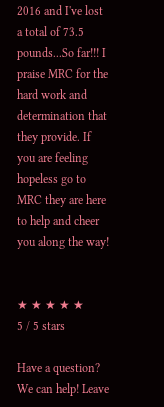2016 and I've lost a total of 73.5 pounds...So far!!! I praise MRC for the hard work and determination that they provide. If you are feeling hopeless go to MRC they are here to help and cheer you along the way!


★ ★ ★ ★ ★
5 / 5 stars

Have a question? We can help! Leave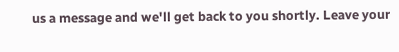us a message and we'll get back to you shortly. Leave your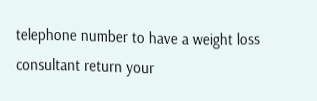telephone number to have a weight loss consultant return your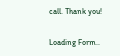call. Thank you!

Loading Form..